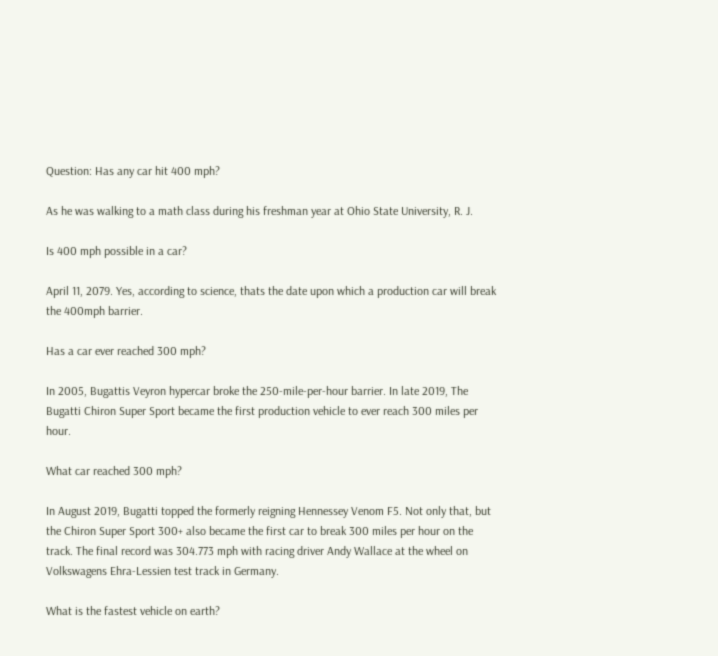Question: Has any car hit 400 mph?

As he was walking to a math class during his freshman year at Ohio State University, R. J.

Is 400 mph possible in a car?

April 11, 2079. Yes, according to science, thats the date upon which a production car will break the 400mph barrier.

Has a car ever reached 300 mph?

In 2005, Bugattis Veyron hypercar broke the 250-mile-per-hour barrier. In late 2019, The Bugatti Chiron Super Sport became the first production vehicle to ever reach 300 miles per hour.

What car reached 300 mph?

In August 2019, Bugatti topped the formerly reigning Hennessey Venom F5. Not only that, but the Chiron Super Sport 300+ also became the first car to break 300 miles per hour on the track. The final record was 304.773 mph with racing driver Andy Wallace at the wheel on Volkswagens Ehra-Lessien test track in Germany.

What is the fastest vehicle on earth?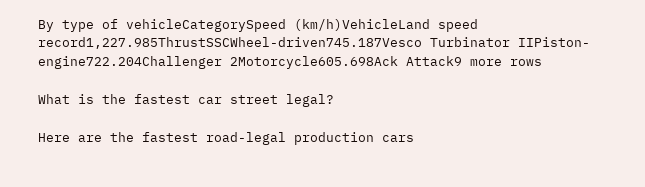By type of vehicleCategorySpeed (km/h)VehicleLand speed record1,227.985ThrustSSCWheel-driven745.187Vesco Turbinator IIPiston-engine722.204Challenger 2Motorcycle605.698Ack Attack9 more rows

What is the fastest car street legal?

Here are the fastest road-legal production cars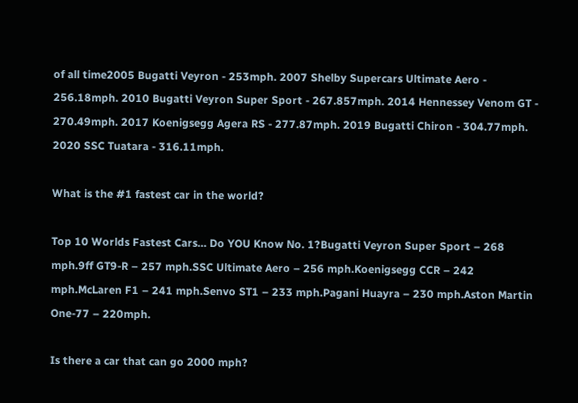of all time2005 Bugatti Veyron - 253mph. 2007 Shelby Supercars Ultimate Aero - 256.18mph. 2010 Bugatti Veyron Super Sport - 267.857mph. 2014 Hennessey Venom GT - 270.49mph. 2017 Koenigsegg Agera RS - 277.87mph. 2019 Bugatti Chiron - 304.77mph. 2020 SSC Tuatara - 316.11mph.

What is the #1 fastest car in the world?

Top 10 Worlds Fastest Cars… Do YOU Know No. 1?Bugatti Veyron Super Sport – 268 mph.9ff GT9-R – 257 mph.SSC Ultimate Aero – 256 mph.Koenigsegg CCR – 242 mph.McLaren F1 – 241 mph.Senvo ST1 – 233 mph.Pagani Huayra – 230 mph.Aston Martin One-77 – 220mph.

Is there a car that can go 2000 mph?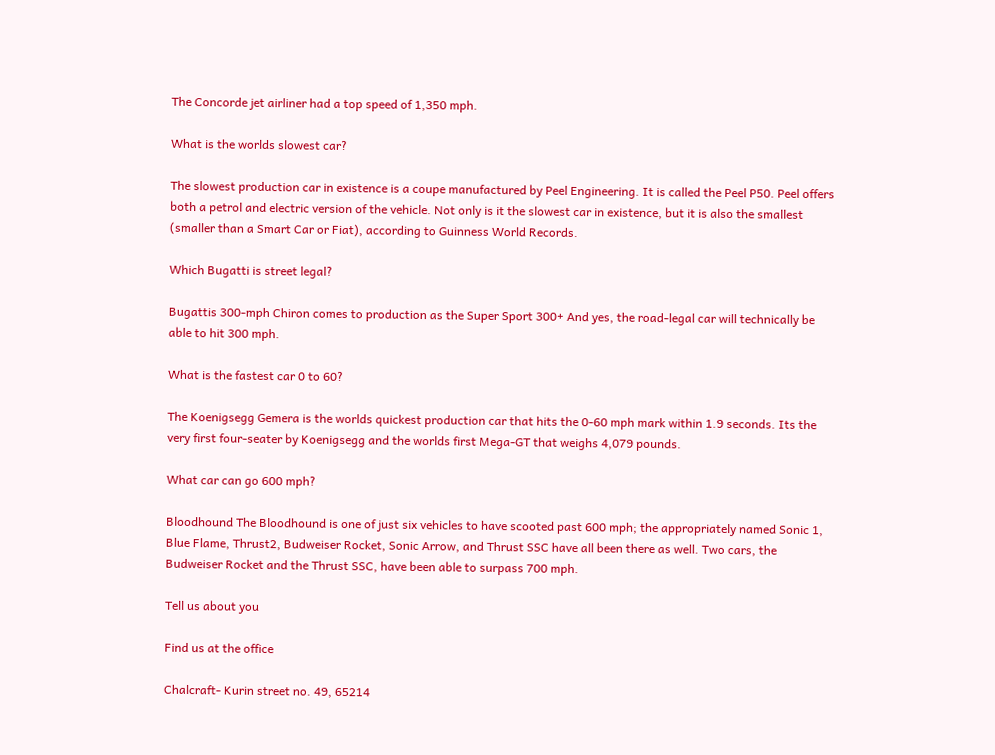The Concorde jet airliner had a top speed of 1,350 mph.

What is the worlds slowest car?

The slowest production car in existence is a coupe manufactured by Peel Engineering. It is called the Peel P50. Peel offers both a petrol and electric version of the vehicle. Not only is it the slowest car in existence, but it is also the smallest (smaller than a Smart Car or Fiat), according to Guinness World Records.

Which Bugatti is street legal?

Bugattis 300-mph Chiron comes to production as the Super Sport 300+ And yes, the road-legal car will technically be able to hit 300 mph.

What is the fastest car 0 to 60?

The Koenigsegg Gemera is the worlds quickest production car that hits the 0-60 mph mark within 1.9 seconds. Its the very first four-seater by Koenigsegg and the worlds first Mega-GT that weighs 4,079 pounds.

What car can go 600 mph?

Bloodhound The Bloodhound is one of just six vehicles to have scooted past 600 mph; the appropriately named Sonic 1, Blue Flame, Thrust2, Budweiser Rocket, Sonic Arrow, and Thrust SSC have all been there as well. Two cars, the Budweiser Rocket and the Thrust SSC, have been able to surpass 700 mph.

Tell us about you

Find us at the office

Chalcraft- Kurin street no. 49, 65214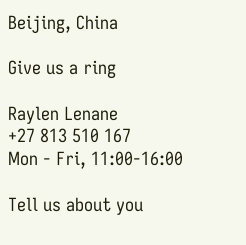Beijing, China

Give us a ring

Raylen Lenane
+27 813 510 167
Mon - Fri, 11:00-16:00

Tell us about you